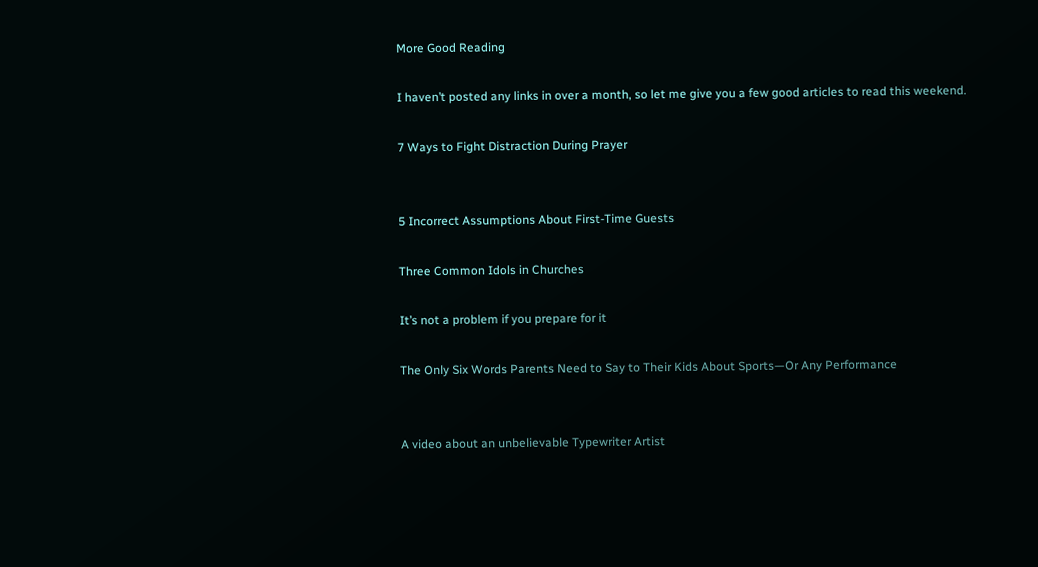More Good Reading

I haven’t posted any links in over a month, so let me give you a few good articles to read this weekend.

7 Ways to Fight Distraction During Prayer


5 Incorrect Assumptions About First-Time Guests

Three Common Idols in Churches

It’s not a problem if you prepare for it

The Only Six Words Parents Need to Say to Their Kids About Sports—Or Any Performance


A video about an unbelievable Typewriter Artist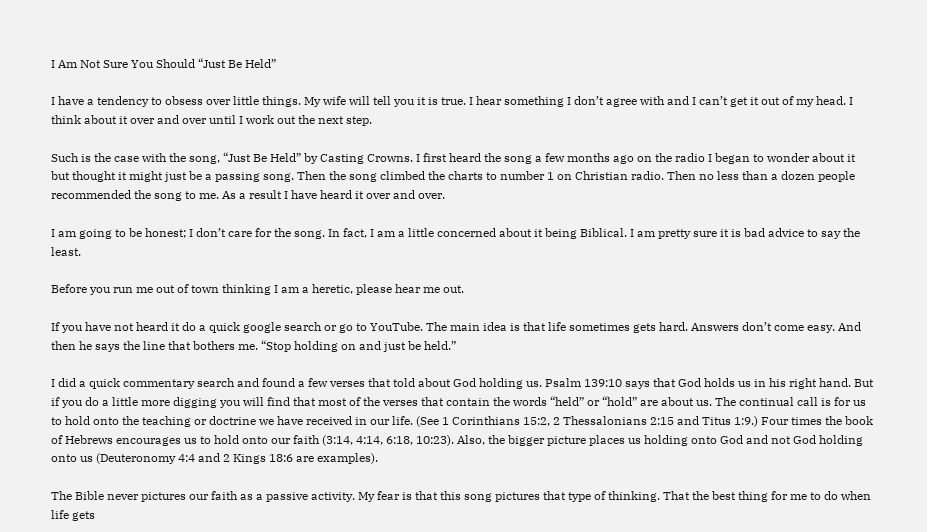I Am Not Sure You Should “Just Be Held”

I have a tendency to obsess over little things. My wife will tell you it is true. I hear something I don’t agree with and I can’t get it out of my head. I think about it over and over until I work out the next step.

Such is the case with the song, “Just Be Held” by Casting Crowns. I first heard the song a few months ago on the radio I began to wonder about it but thought it might just be a passing song. Then the song climbed the charts to number 1 on Christian radio. Then no less than a dozen people recommended the song to me. As a result I have heard it over and over.

I am going to be honest; I don’t care for the song. In fact, I am a little concerned about it being Biblical. I am pretty sure it is bad advice to say the least.

Before you run me out of town thinking I am a heretic, please hear me out.

If you have not heard it do a quick google search or go to YouTube. The main idea is that life sometimes gets hard. Answers don’t come easy. And then he says the line that bothers me. “Stop holding on and just be held.”

I did a quick commentary search and found a few verses that told about God holding us. Psalm 139:10 says that God holds us in his right hand. But if you do a little more digging you will find that most of the verses that contain the words “held” or “hold” are about us. The continual call is for us to hold onto the teaching or doctrine we have received in our life. (See 1 Corinthians 15:2, 2 Thessalonians 2:15 and Titus 1:9.) Four times the book of Hebrews encourages us to hold onto our faith (3:14, 4:14, 6:18, 10:23). Also, the bigger picture places us holding onto God and not God holding onto us (Deuteronomy 4:4 and 2 Kings 18:6 are examples).

The Bible never pictures our faith as a passive activity. My fear is that this song pictures that type of thinking. That the best thing for me to do when life gets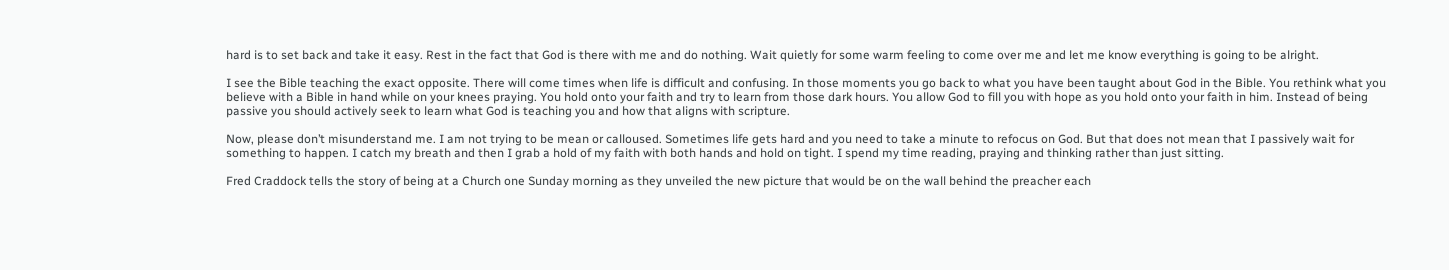hard is to set back and take it easy. Rest in the fact that God is there with me and do nothing. Wait quietly for some warm feeling to come over me and let me know everything is going to be alright.

I see the Bible teaching the exact opposite. There will come times when life is difficult and confusing. In those moments you go back to what you have been taught about God in the Bible. You rethink what you believe with a Bible in hand while on your knees praying. You hold onto your faith and try to learn from those dark hours. You allow God to fill you with hope as you hold onto your faith in him. Instead of being passive you should actively seek to learn what God is teaching you and how that aligns with scripture.

Now, please don’t misunderstand me. I am not trying to be mean or calloused. Sometimes life gets hard and you need to take a minute to refocus on God. But that does not mean that I passively wait for something to happen. I catch my breath and then I grab a hold of my faith with both hands and hold on tight. I spend my time reading, praying and thinking rather than just sitting.

Fred Craddock tells the story of being at a Church one Sunday morning as they unveiled the new picture that would be on the wall behind the preacher each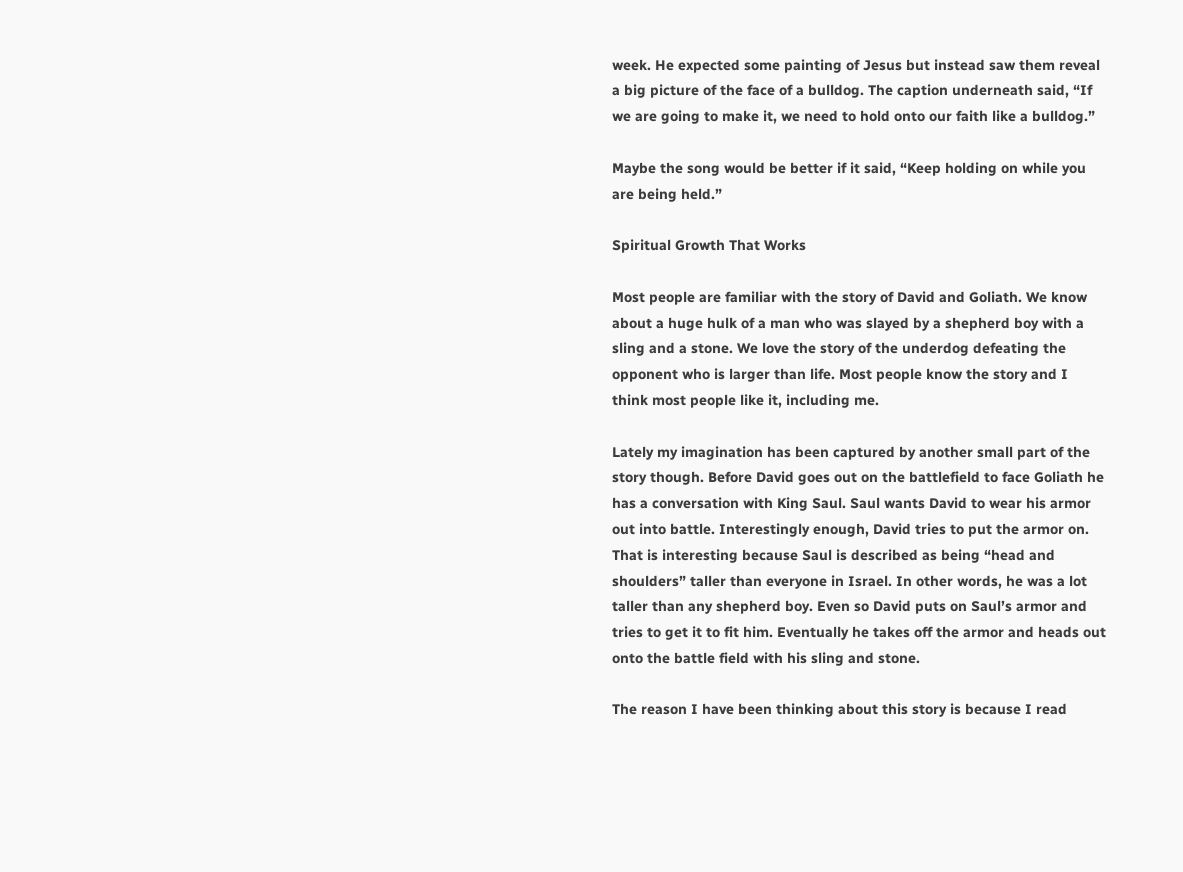week. He expected some painting of Jesus but instead saw them reveal a big picture of the face of a bulldog. The caption underneath said, “If we are going to make it, we need to hold onto our faith like a bulldog.”

Maybe the song would be better if it said, “Keep holding on while you are being held.”

Spiritual Growth That Works

Most people are familiar with the story of David and Goliath. We know about a huge hulk of a man who was slayed by a shepherd boy with a sling and a stone. We love the story of the underdog defeating the opponent who is larger than life. Most people know the story and I think most people like it, including me.

Lately my imagination has been captured by another small part of the story though. Before David goes out on the battlefield to face Goliath he has a conversation with King Saul. Saul wants David to wear his armor out into battle. Interestingly enough, David tries to put the armor on. That is interesting because Saul is described as being “head and shoulders” taller than everyone in Israel. In other words, he was a lot taller than any shepherd boy. Even so David puts on Saul’s armor and tries to get it to fit him. Eventually he takes off the armor and heads out onto the battle field with his sling and stone.

The reason I have been thinking about this story is because I read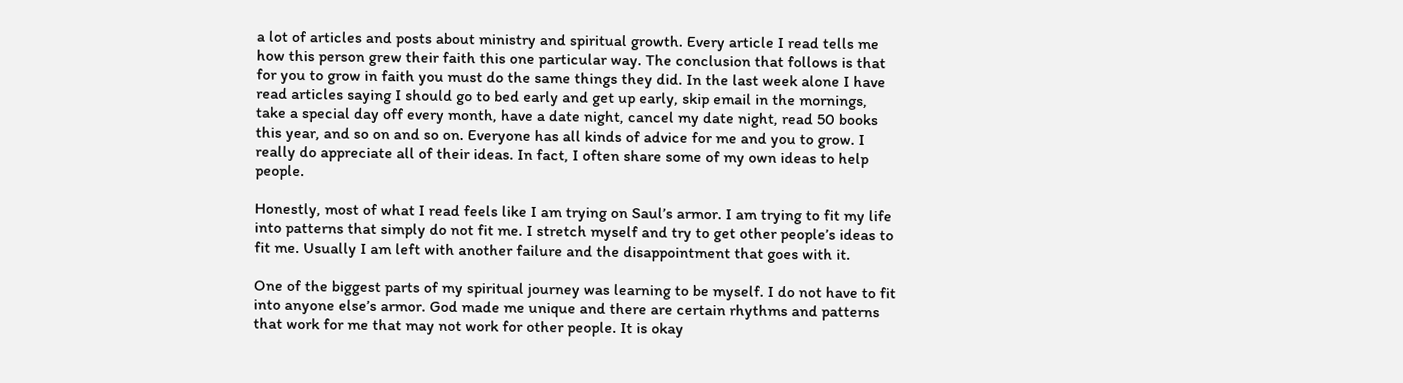a lot of articles and posts about ministry and spiritual growth. Every article I read tells me how this person grew their faith this one particular way. The conclusion that follows is that for you to grow in faith you must do the same things they did. In the last week alone I have read articles saying I should go to bed early and get up early, skip email in the mornings, take a special day off every month, have a date night, cancel my date night, read 50 books this year, and so on and so on. Everyone has all kinds of advice for me and you to grow. I really do appreciate all of their ideas. In fact, I often share some of my own ideas to help people.

Honestly, most of what I read feels like I am trying on Saul’s armor. I am trying to fit my life into patterns that simply do not fit me. I stretch myself and try to get other people’s ideas to fit me. Usually I am left with another failure and the disappointment that goes with it.

One of the biggest parts of my spiritual journey was learning to be myself. I do not have to fit into anyone else’s armor. God made me unique and there are certain rhythms and patterns that work for me that may not work for other people. It is okay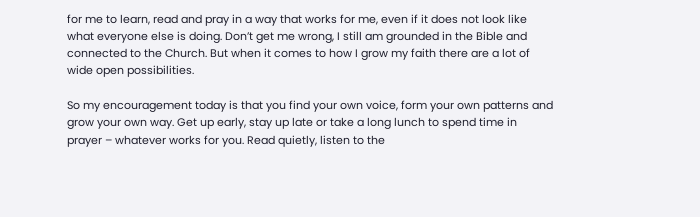for me to learn, read and pray in a way that works for me, even if it does not look like what everyone else is doing. Don’t get me wrong, I still am grounded in the Bible and connected to the Church. But when it comes to how I grow my faith there are a lot of wide open possibilities.

So my encouragement today is that you find your own voice, form your own patterns and grow your own way. Get up early, stay up late or take a long lunch to spend time in prayer – whatever works for you. Read quietly, listen to the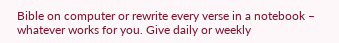Bible on computer or rewrite every verse in a notebook – whatever works for you. Give daily or weekly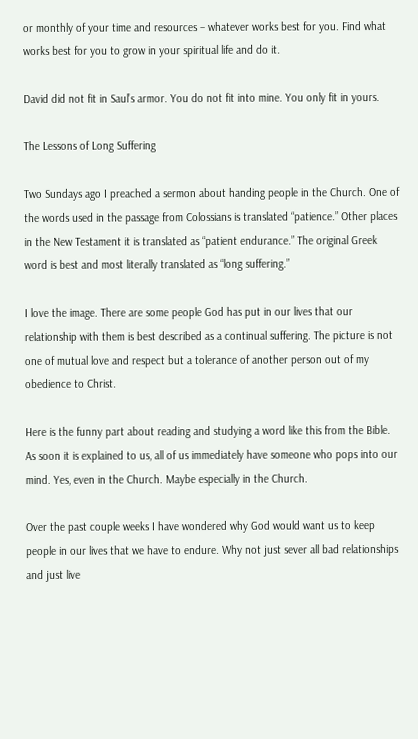or monthly of your time and resources – whatever works best for you. Find what works best for you to grow in your spiritual life and do it.

David did not fit in Saul’s armor. You do not fit into mine. You only fit in yours.

The Lessons of Long Suffering

Two Sundays ago I preached a sermon about handing people in the Church. One of the words used in the passage from Colossians is translated “patience.” Other places in the New Testament it is translated as “patient endurance.” The original Greek word is best and most literally translated as “long suffering.”

I love the image. There are some people God has put in our lives that our relationship with them is best described as a continual suffering. The picture is not one of mutual love and respect but a tolerance of another person out of my obedience to Christ.

Here is the funny part about reading and studying a word like this from the Bible. As soon it is explained to us, all of us immediately have someone who pops into our mind. Yes, even in the Church. Maybe especially in the Church.

Over the past couple weeks I have wondered why God would want us to keep people in our lives that we have to endure. Why not just sever all bad relationships and just live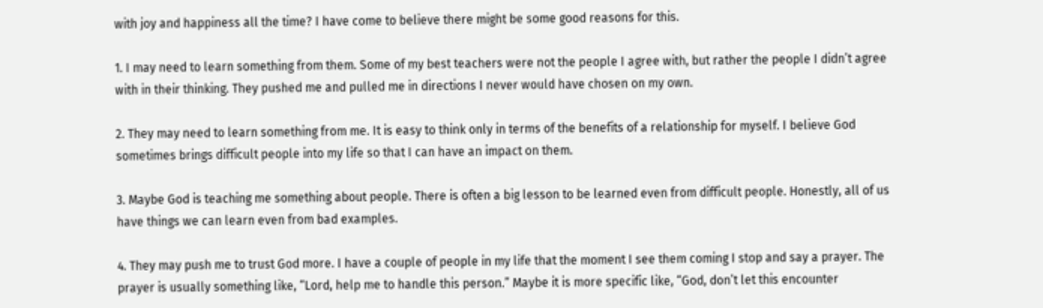with joy and happiness all the time? I have come to believe there might be some good reasons for this.

1. I may need to learn something from them. Some of my best teachers were not the people I agree with, but rather the people I didn’t agree with in their thinking. They pushed me and pulled me in directions I never would have chosen on my own.

2. They may need to learn something from me. It is easy to think only in terms of the benefits of a relationship for myself. I believe God sometimes brings difficult people into my life so that I can have an impact on them.

3. Maybe God is teaching me something about people. There is often a big lesson to be learned even from difficult people. Honestly, all of us have things we can learn even from bad examples.

4. They may push me to trust God more. I have a couple of people in my life that the moment I see them coming I stop and say a prayer. The prayer is usually something like, “Lord, help me to handle this person.” Maybe it is more specific like, “God, don’t let this encounter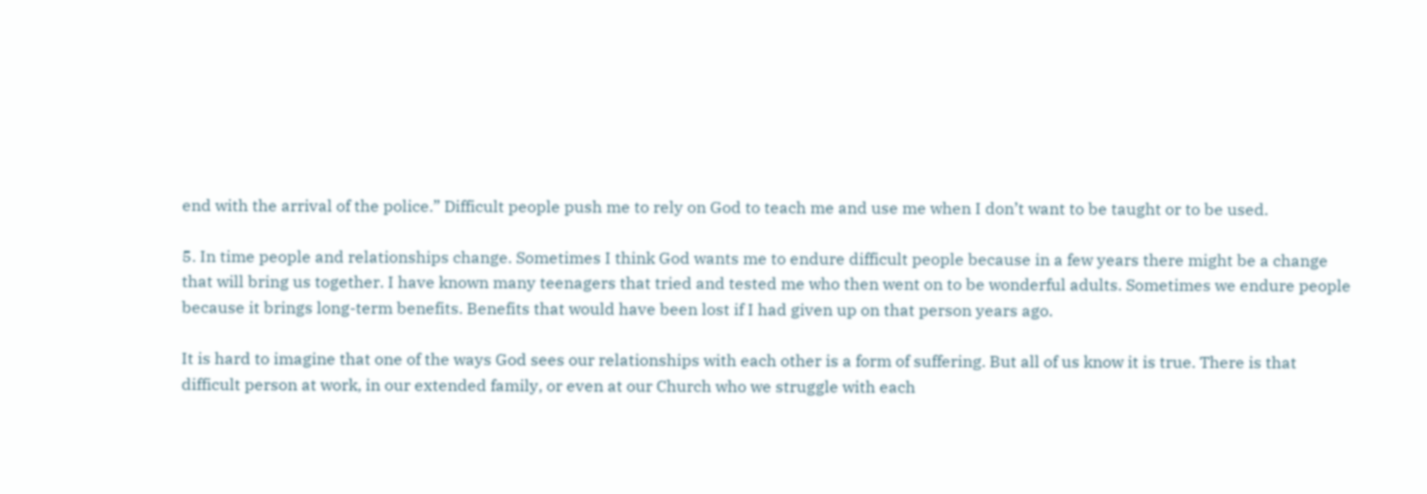end with the arrival of the police.” Difficult people push me to rely on God to teach me and use me when I don’t want to be taught or to be used.

5. In time people and relationships change. Sometimes I think God wants me to endure difficult people because in a few years there might be a change that will bring us together. I have known many teenagers that tried and tested me who then went on to be wonderful adults. Sometimes we endure people because it brings long-term benefits. Benefits that would have been lost if I had given up on that person years ago.

It is hard to imagine that one of the ways God sees our relationships with each other is a form of suffering. But all of us know it is true. There is that difficult person at work, in our extended family, or even at our Church who we struggle with each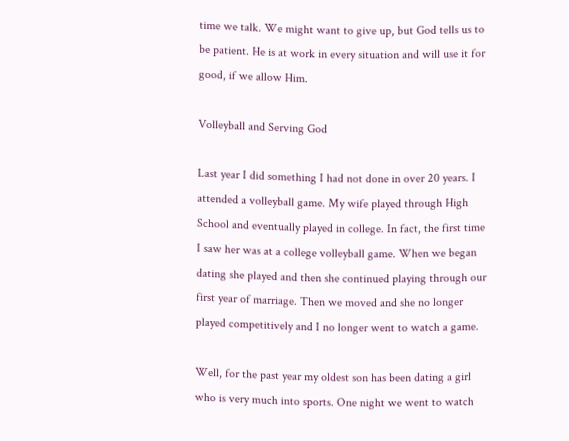time we talk. We might want to give up, but God tells us to be patient. He is at work in every situation and will use it for good, if we allow Him.

Volleyball and Serving God

Last year I did something I had not done in over 20 years. I attended a volleyball game. My wife played through High School and eventually played in college. In fact, the first time I saw her was at a college volleyball game. When we began dating she played and then she continued playing through our first year of marriage. Then we moved and she no longer played competitively and I no longer went to watch a game.

Well, for the past year my oldest son has been dating a girl who is very much into sports. One night we went to watch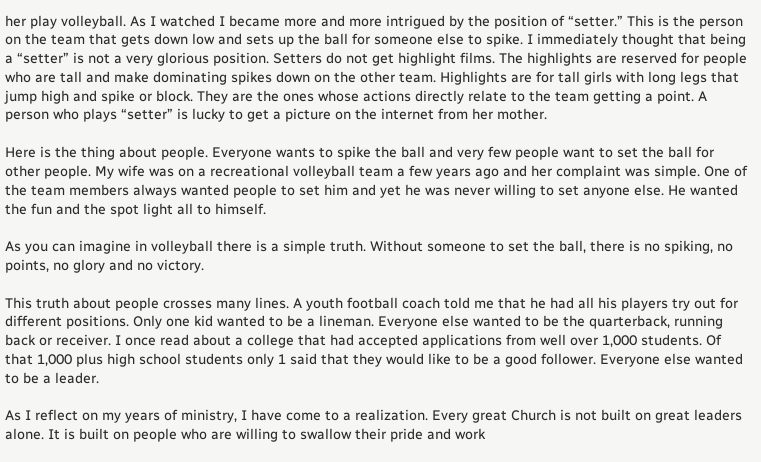her play volleyball. As I watched I became more and more intrigued by the position of “setter.” This is the person on the team that gets down low and sets up the ball for someone else to spike. I immediately thought that being a “setter” is not a very glorious position. Setters do not get highlight films. The highlights are reserved for people who are tall and make dominating spikes down on the other team. Highlights are for tall girls with long legs that jump high and spike or block. They are the ones whose actions directly relate to the team getting a point. A person who plays “setter” is lucky to get a picture on the internet from her mother.

Here is the thing about people. Everyone wants to spike the ball and very few people want to set the ball for other people. My wife was on a recreational volleyball team a few years ago and her complaint was simple. One of the team members always wanted people to set him and yet he was never willing to set anyone else. He wanted the fun and the spot light all to himself.

As you can imagine in volleyball there is a simple truth. Without someone to set the ball, there is no spiking, no points, no glory and no victory.

This truth about people crosses many lines. A youth football coach told me that he had all his players try out for different positions. Only one kid wanted to be a lineman. Everyone else wanted to be the quarterback, running back or receiver. I once read about a college that had accepted applications from well over 1,000 students. Of that 1,000 plus high school students only 1 said that they would like to be a good follower. Everyone else wanted to be a leader.

As I reflect on my years of ministry, I have come to a realization. Every great Church is not built on great leaders alone. It is built on people who are willing to swallow their pride and work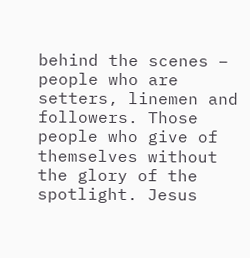behind the scenes – people who are setters, linemen and followers. Those people who give of themselves without the glory of the spotlight. Jesus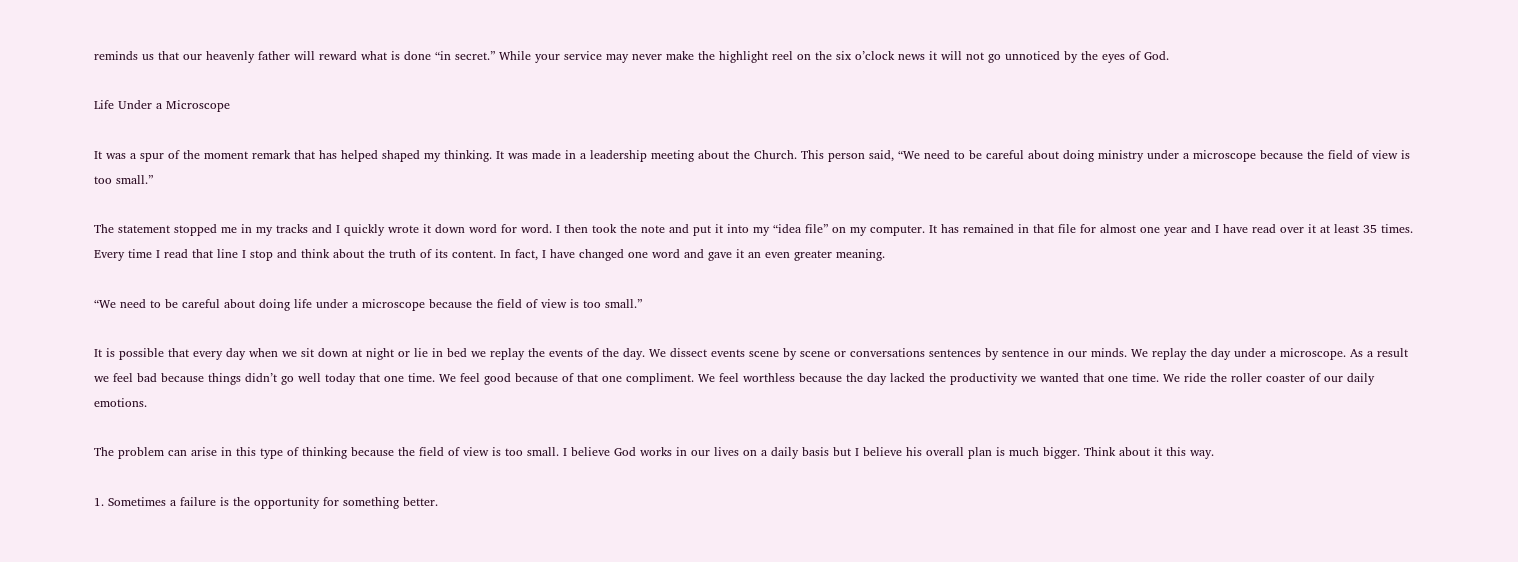reminds us that our heavenly father will reward what is done “in secret.” While your service may never make the highlight reel on the six o’clock news it will not go unnoticed by the eyes of God.

Life Under a Microscope

It was a spur of the moment remark that has helped shaped my thinking. It was made in a leadership meeting about the Church. This person said, “We need to be careful about doing ministry under a microscope because the field of view is too small.”

The statement stopped me in my tracks and I quickly wrote it down word for word. I then took the note and put it into my “idea file” on my computer. It has remained in that file for almost one year and I have read over it at least 35 times. Every time I read that line I stop and think about the truth of its content. In fact, I have changed one word and gave it an even greater meaning.

“We need to be careful about doing life under a microscope because the field of view is too small.”

It is possible that every day when we sit down at night or lie in bed we replay the events of the day. We dissect events scene by scene or conversations sentences by sentence in our minds. We replay the day under a microscope. As a result we feel bad because things didn’t go well today that one time. We feel good because of that one compliment. We feel worthless because the day lacked the productivity we wanted that one time. We ride the roller coaster of our daily emotions.

The problem can arise in this type of thinking because the field of view is too small. I believe God works in our lives on a daily basis but I believe his overall plan is much bigger. Think about it this way.

1. Sometimes a failure is the opportunity for something better.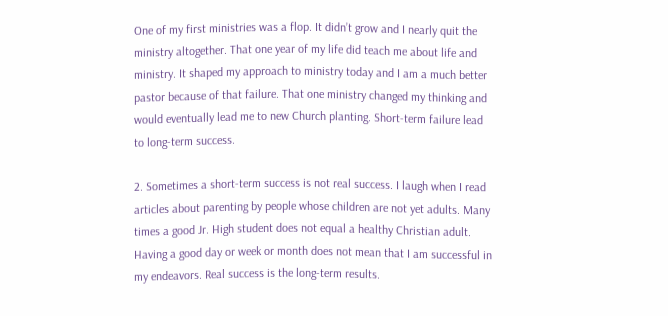One of my first ministries was a flop. It didn’t grow and I nearly quit the ministry altogether. That one year of my life did teach me about life and ministry. It shaped my approach to ministry today and I am a much better pastor because of that failure. That one ministry changed my thinking and would eventually lead me to new Church planting. Short-term failure lead to long-term success.

2. Sometimes a short-term success is not real success. I laugh when I read articles about parenting by people whose children are not yet adults. Many times a good Jr. High student does not equal a healthy Christian adult. Having a good day or week or month does not mean that I am successful in my endeavors. Real success is the long-term results.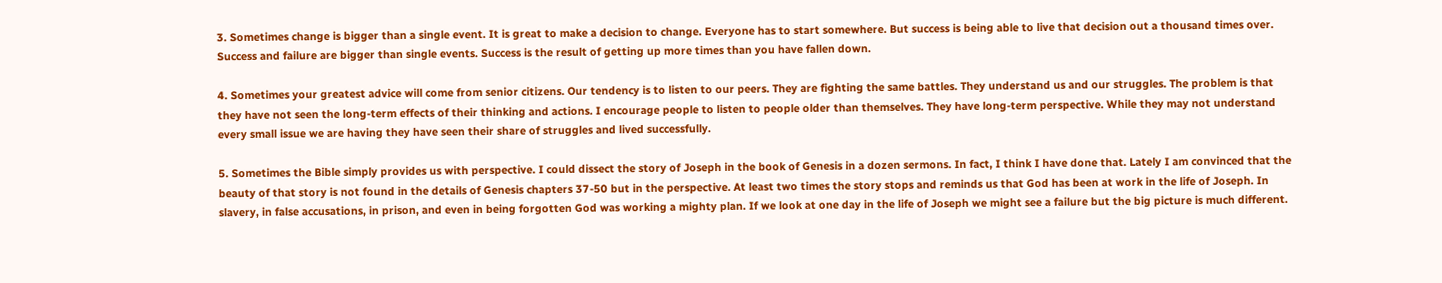3. Sometimes change is bigger than a single event. It is great to make a decision to change. Everyone has to start somewhere. But success is being able to live that decision out a thousand times over. Success and failure are bigger than single events. Success is the result of getting up more times than you have fallen down.

4. Sometimes your greatest advice will come from senior citizens. Our tendency is to listen to our peers. They are fighting the same battles. They understand us and our struggles. The problem is that they have not seen the long-term effects of their thinking and actions. I encourage people to listen to people older than themselves. They have long-term perspective. While they may not understand every small issue we are having they have seen their share of struggles and lived successfully.

5. Sometimes the Bible simply provides us with perspective. I could dissect the story of Joseph in the book of Genesis in a dozen sermons. In fact, I think I have done that. Lately I am convinced that the beauty of that story is not found in the details of Genesis chapters 37-50 but in the perspective. At least two times the story stops and reminds us that God has been at work in the life of Joseph. In slavery, in false accusations, in prison, and even in being forgotten God was working a mighty plan. If we look at one day in the life of Joseph we might see a failure but the big picture is much different.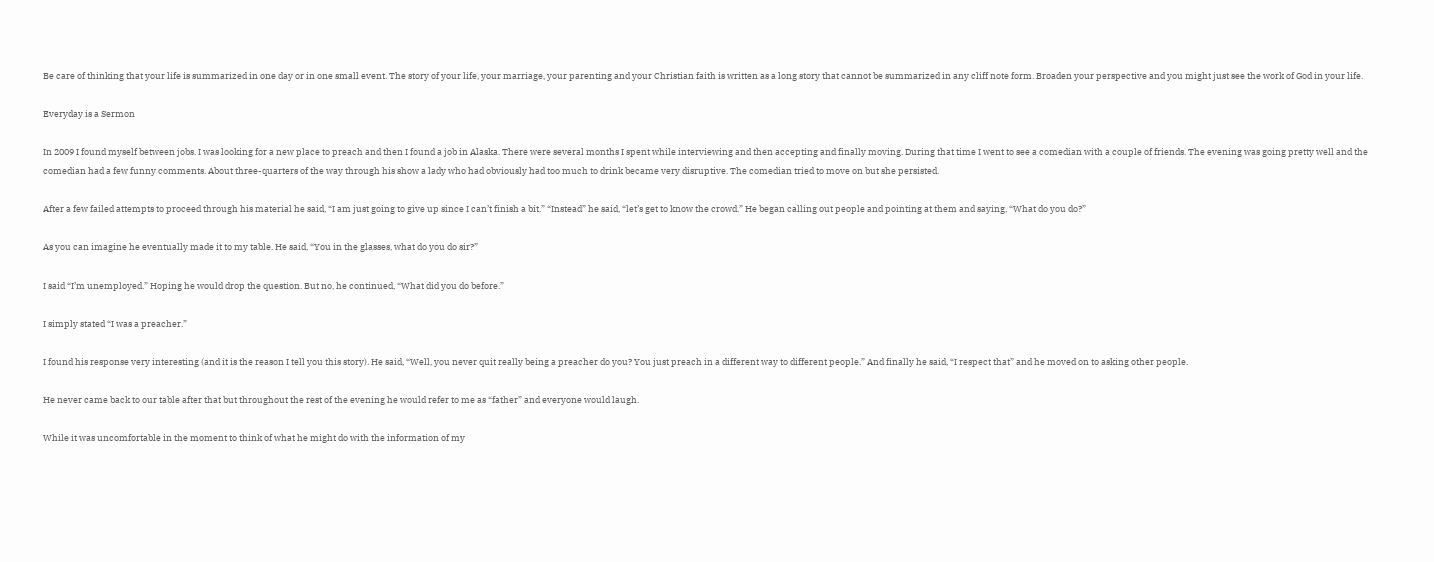Be care of thinking that your life is summarized in one day or in one small event. The story of your life, your marriage, your parenting and your Christian faith is written as a long story that cannot be summarized in any cliff note form. Broaden your perspective and you might just see the work of God in your life.

Everyday is a Sermon

In 2009 I found myself between jobs. I was looking for a new place to preach and then I found a job in Alaska. There were several months I spent while interviewing and then accepting and finally moving. During that time I went to see a comedian with a couple of friends. The evening was going pretty well and the comedian had a few funny comments. About three-quarters of the way through his show a lady who had obviously had too much to drink became very disruptive. The comedian tried to move on but she persisted.

After a few failed attempts to proceed through his material he said, “I am just going to give up since I can’t finish a bit.” “Instead” he said, “let’s get to know the crowd.” He began calling out people and pointing at them and saying, “What do you do?”

As you can imagine he eventually made it to my table. He said, “You in the glasses, what do you do sir?”

I said “I’m unemployed.” Hoping he would drop the question. But no, he continued, “What did you do before.”

I simply stated “I was a preacher.”

I found his response very interesting (and it is the reason I tell you this story). He said, “Well, you never quit really being a preacher do you? You just preach in a different way to different people.” And finally he said, “I respect that” and he moved on to asking other people.

He never came back to our table after that but throughout the rest of the evening he would refer to me as “father” and everyone would laugh.

While it was uncomfortable in the moment to think of what he might do with the information of my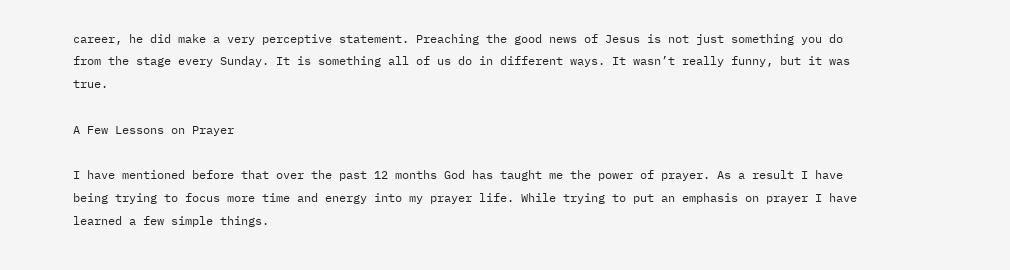career, he did make a very perceptive statement. Preaching the good news of Jesus is not just something you do from the stage every Sunday. It is something all of us do in different ways. It wasn’t really funny, but it was true.

A Few Lessons on Prayer

I have mentioned before that over the past 12 months God has taught me the power of prayer. As a result I have being trying to focus more time and energy into my prayer life. While trying to put an emphasis on prayer I have learned a few simple things.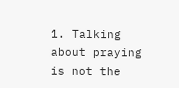1. Talking about praying is not the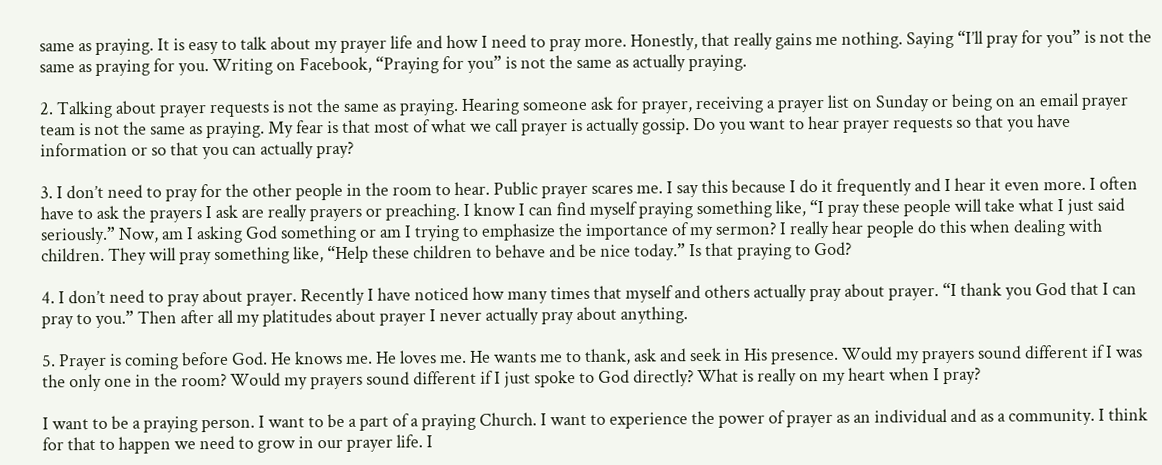same as praying. It is easy to talk about my prayer life and how I need to pray more. Honestly, that really gains me nothing. Saying “I’ll pray for you” is not the same as praying for you. Writing on Facebook, “Praying for you” is not the same as actually praying.

2. Talking about prayer requests is not the same as praying. Hearing someone ask for prayer, receiving a prayer list on Sunday or being on an email prayer team is not the same as praying. My fear is that most of what we call prayer is actually gossip. Do you want to hear prayer requests so that you have information or so that you can actually pray?

3. I don’t need to pray for the other people in the room to hear. Public prayer scares me. I say this because I do it frequently and I hear it even more. I often have to ask the prayers I ask are really prayers or preaching. I know I can find myself praying something like, “I pray these people will take what I just said seriously.” Now, am I asking God something or am I trying to emphasize the importance of my sermon? I really hear people do this when dealing with children. They will pray something like, “Help these children to behave and be nice today.” Is that praying to God?

4. I don’t need to pray about prayer. Recently I have noticed how many times that myself and others actually pray about prayer. “I thank you God that I can pray to you.” Then after all my platitudes about prayer I never actually pray about anything.

5. Prayer is coming before God. He knows me. He loves me. He wants me to thank, ask and seek in His presence. Would my prayers sound different if I was the only one in the room? Would my prayers sound different if I just spoke to God directly? What is really on my heart when I pray?

I want to be a praying person. I want to be a part of a praying Church. I want to experience the power of prayer as an individual and as a community. I think for that to happen we need to grow in our prayer life. I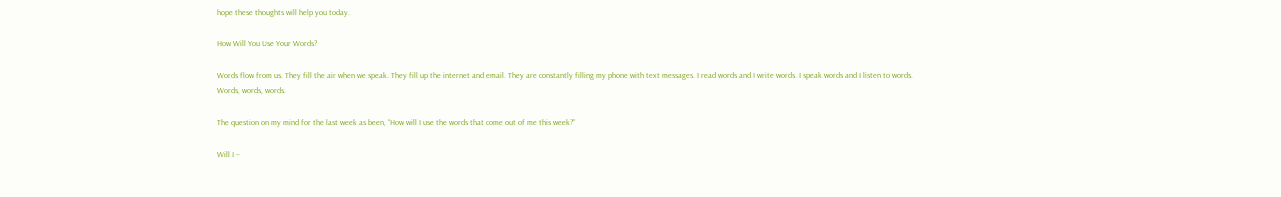hope these thoughts will help you today.

How Will You Use Your Words?

Words flow from us. They fill the air when we speak. They fill up the internet and email. They are constantly filling my phone with text messages. I read words and I write words. I speak words and I listen to words. Words, words, words.

The question on my mind for the last week as been, “How will I use the words that come out of me this week?”

Will I –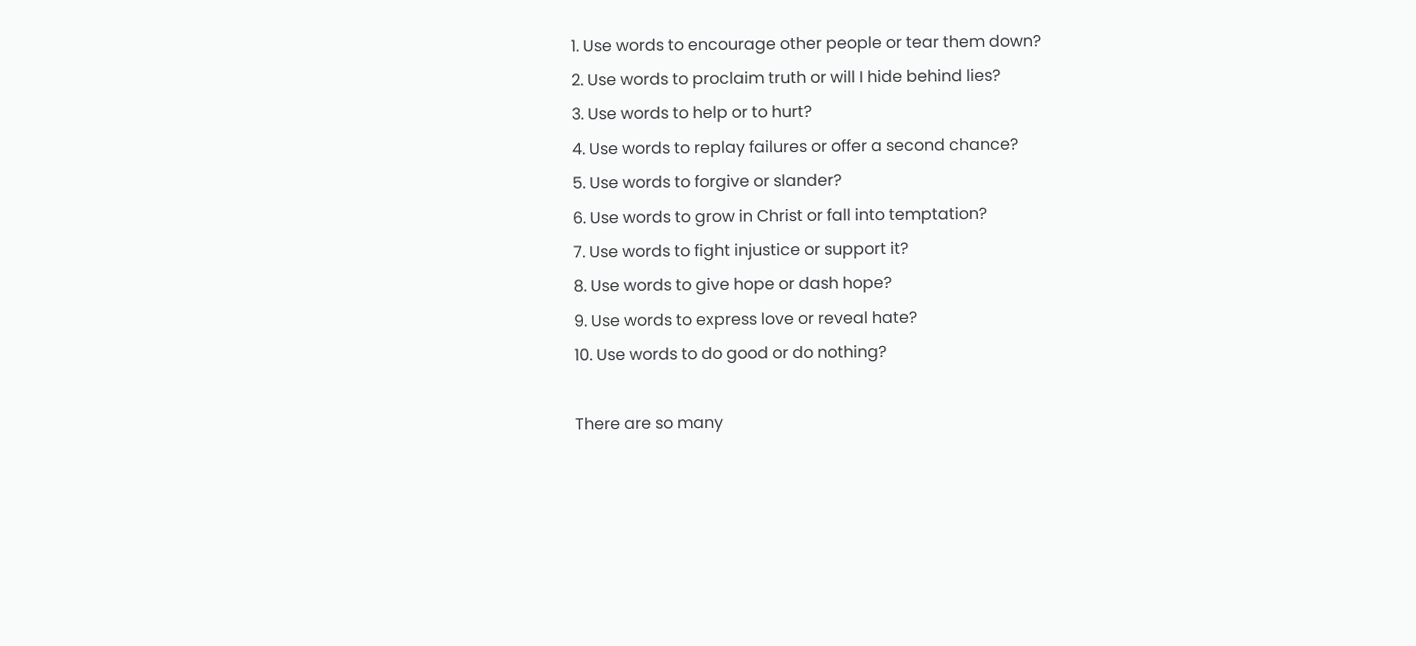1. Use words to encourage other people or tear them down?
2. Use words to proclaim truth or will I hide behind lies?
3. Use words to help or to hurt?
4. Use words to replay failures or offer a second chance?
5. Use words to forgive or slander?
6. Use words to grow in Christ or fall into temptation?
7. Use words to fight injustice or support it?
8. Use words to give hope or dash hope?
9. Use words to express love or reveal hate?
10. Use words to do good or do nothing?

There are so many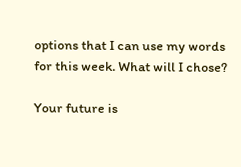options that I can use my words for this week. What will I chose?

Your future is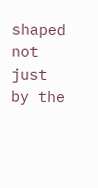shaped not just by the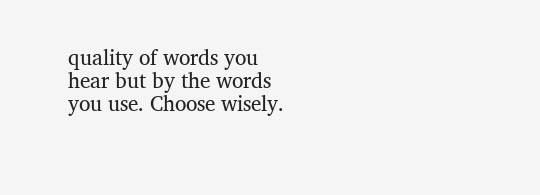quality of words you hear but by the words you use. Choose wisely.